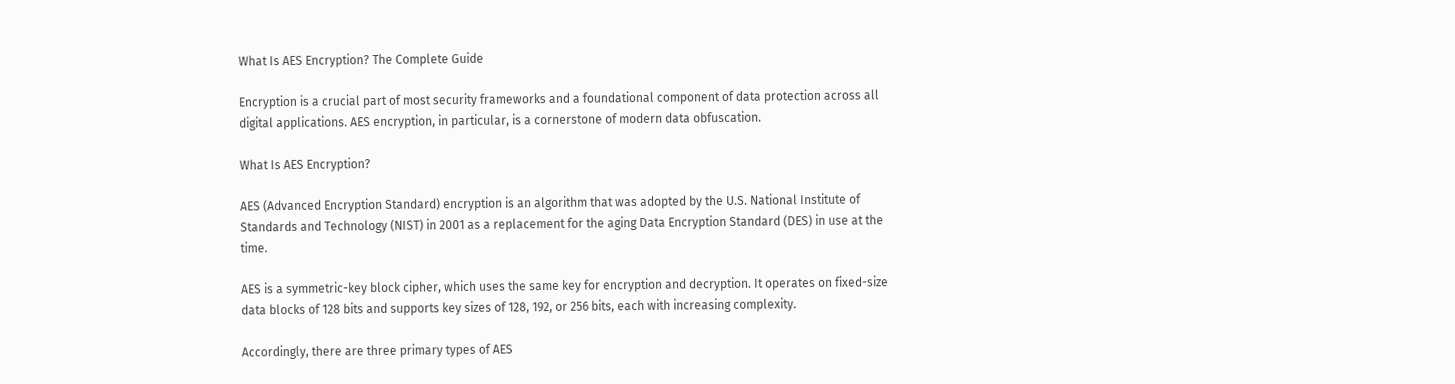What Is AES Encryption? The Complete Guide

Encryption is a crucial part of most security frameworks and a foundational component of data protection across all digital applications. AES encryption, in particular, is a cornerstone of modern data obfuscation.

What Is AES Encryption?

AES (Advanced Encryption Standard) encryption is an algorithm that was adopted by the U.S. National Institute of Standards and Technology (NIST) in 2001 as a replacement for the aging Data Encryption Standard (DES) in use at the time.

AES is a symmetric-key block cipher, which uses the same key for encryption and decryption. It operates on fixed-size data blocks of 128 bits and supports key sizes of 128, 192, or 256 bits, each with increasing complexity.

Accordingly, there are three primary types of AES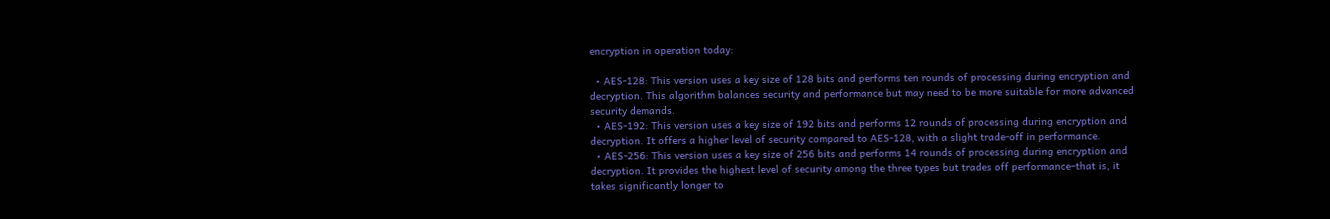encryption in operation today:

  • AES-128: This version uses a key size of 128 bits and performs ten rounds of processing during encryption and decryption. This algorithm balances security and performance but may need to be more suitable for more advanced security demands.
  • AES-192: This version uses a key size of 192 bits and performs 12 rounds of processing during encryption and decryption. It offers a higher level of security compared to AES-128, with a slight trade-off in performance.
  • AES-256: This version uses a key size of 256 bits and performs 14 rounds of processing during encryption and decryption. It provides the highest level of security among the three types but trades off performance–that is, it takes significantly longer to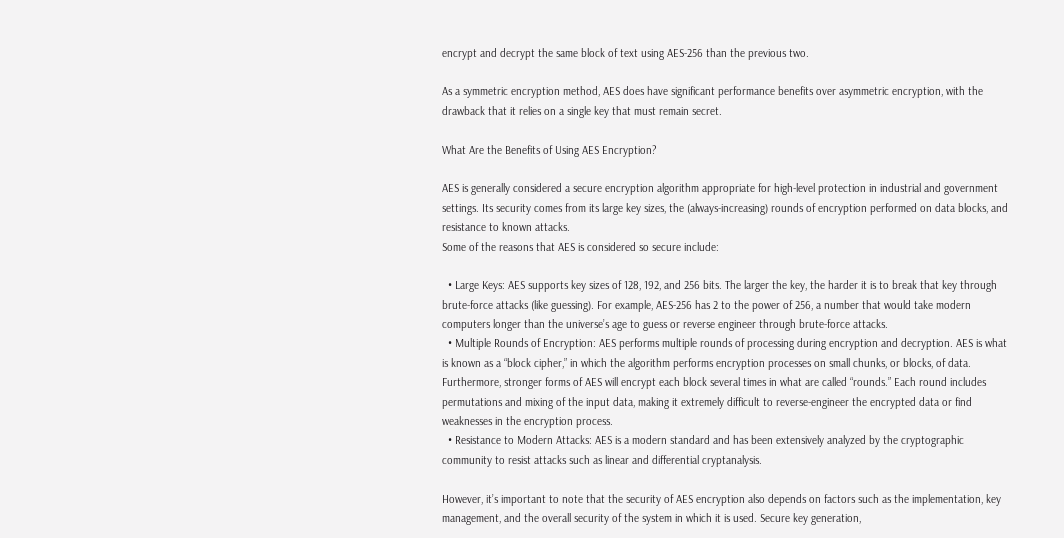encrypt and decrypt the same block of text using AES-256 than the previous two.

As a symmetric encryption method, AES does have significant performance benefits over asymmetric encryption, with the drawback that it relies on a single key that must remain secret.

What Are the Benefits of Using AES Encryption?

AES is generally considered a secure encryption algorithm appropriate for high-level protection in industrial and government settings. Its security comes from its large key sizes, the (always-increasing) rounds of encryption performed on data blocks, and resistance to known attacks.
Some of the reasons that AES is considered so secure include:

  • Large Keys: AES supports key sizes of 128, 192, and 256 bits. The larger the key, the harder it is to break that key through brute-force attacks (like guessing). For example, AES-256 has 2 to the power of 256, a number that would take modern computers longer than the universe’s age to guess or reverse engineer through brute-force attacks.
  • Multiple Rounds of Encryption: AES performs multiple rounds of processing during encryption and decryption. AES is what is known as a “block cipher,” in which the algorithm performs encryption processes on small chunks, or blocks, of data. Furthermore, stronger forms of AES will encrypt each block several times in what are called “rounds.” Each round includes permutations and mixing of the input data, making it extremely difficult to reverse-engineer the encrypted data or find weaknesses in the encryption process.
  • Resistance to Modern Attacks: AES is a modern standard and has been extensively analyzed by the cryptographic community to resist attacks such as linear and differential cryptanalysis.

However, it’s important to note that the security of AES encryption also depends on factors such as the implementation, key management, and the overall security of the system in which it is used. Secure key generation,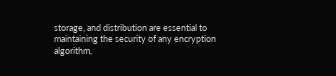storage, and distribution are essential to maintaining the security of any encryption algorithm,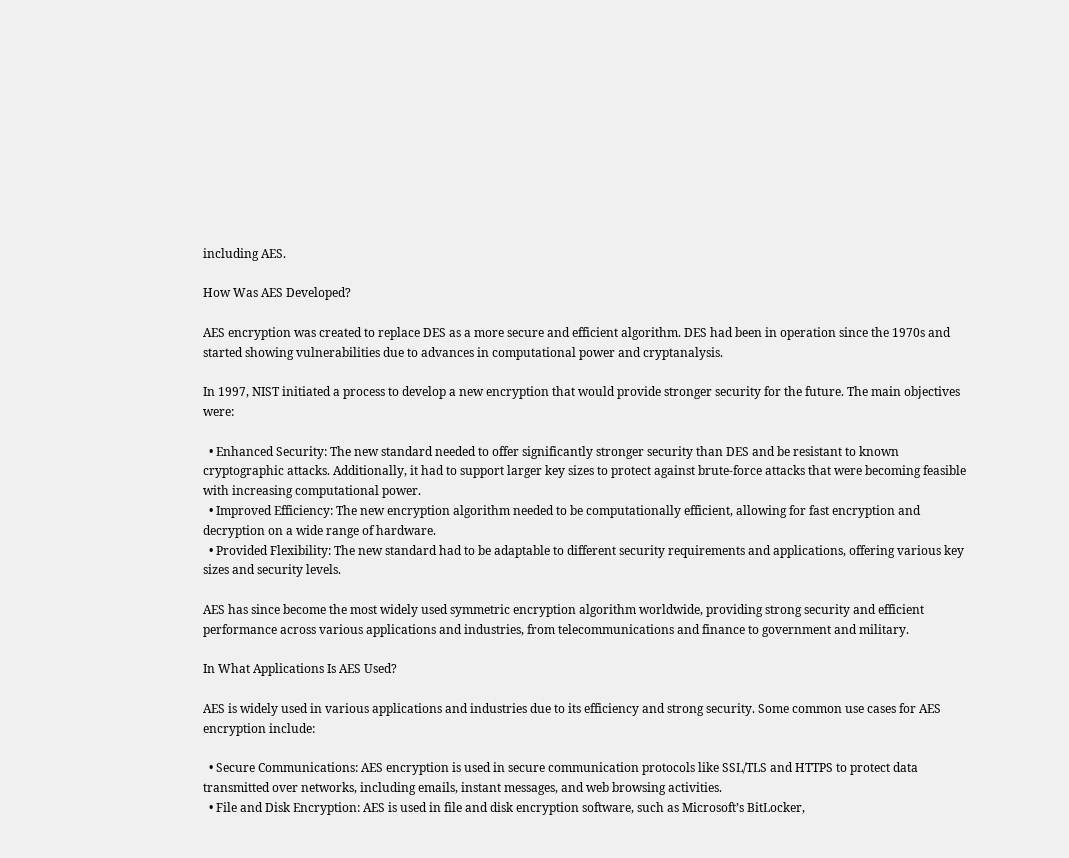including AES.

How Was AES Developed?

AES encryption was created to replace DES as a more secure and efficient algorithm. DES had been in operation since the 1970s and started showing vulnerabilities due to advances in computational power and cryptanalysis.

In 1997, NIST initiated a process to develop a new encryption that would provide stronger security for the future. The main objectives were:

  • Enhanced Security: The new standard needed to offer significantly stronger security than DES and be resistant to known cryptographic attacks. Additionally, it had to support larger key sizes to protect against brute-force attacks that were becoming feasible with increasing computational power.
  • Improved Efficiency: The new encryption algorithm needed to be computationally efficient, allowing for fast encryption and decryption on a wide range of hardware.
  • Provided Flexibility: The new standard had to be adaptable to different security requirements and applications, offering various key sizes and security levels.

AES has since become the most widely used symmetric encryption algorithm worldwide, providing strong security and efficient performance across various applications and industries, from telecommunications and finance to government and military.

In What Applications Is AES Used?

AES is widely used in various applications and industries due to its efficiency and strong security. Some common use cases for AES encryption include:

  • Secure Communications: AES encryption is used in secure communication protocols like SSL/TLS and HTTPS to protect data transmitted over networks, including emails, instant messages, and web browsing activities.
  • File and Disk Encryption: AES is used in file and disk encryption software, such as Microsoft’s BitLocker,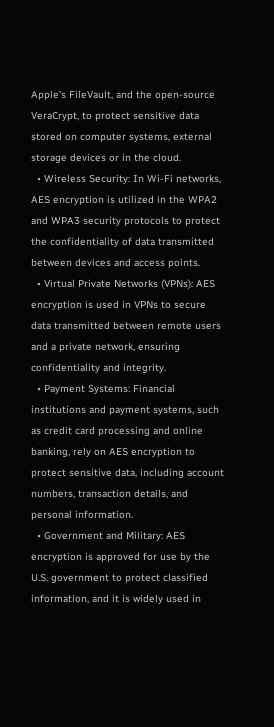Apple’s FileVault, and the open-source VeraCrypt, to protect sensitive data stored on computer systems, external storage devices or in the cloud.
  • Wireless Security: In Wi-Fi networks, AES encryption is utilized in the WPA2 and WPA3 security protocols to protect the confidentiality of data transmitted between devices and access points.
  • Virtual Private Networks (VPNs): AES encryption is used in VPNs to secure data transmitted between remote users and a private network, ensuring confidentiality and integrity.
  • Payment Systems: Financial institutions and payment systems, such as credit card processing and online banking, rely on AES encryption to protect sensitive data, including account numbers, transaction details, and personal information.
  • Government and Military: AES encryption is approved for use by the U.S. government to protect classified information, and it is widely used in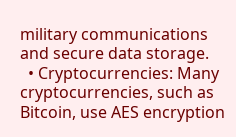military communications and secure data storage.
  • Cryptocurrencies: Many cryptocurrencies, such as Bitcoin, use AES encryption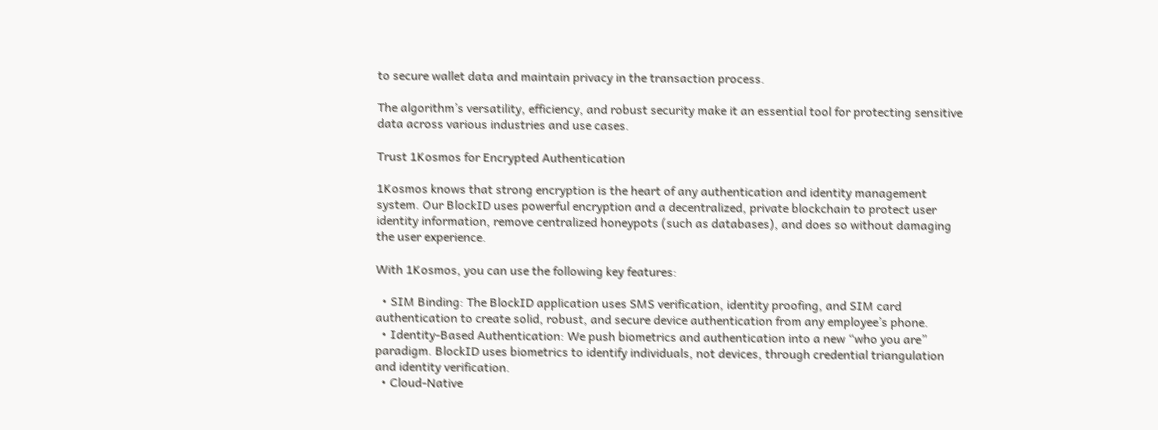to secure wallet data and maintain privacy in the transaction process.

The algorithm’s versatility, efficiency, and robust security make it an essential tool for protecting sensitive data across various industries and use cases.

Trust 1Kosmos for Encrypted Authentication

1Kosmos knows that strong encryption is the heart of any authentication and identity management system. Our BlockID uses powerful encryption and a decentralized, private blockchain to protect user identity information, remove centralized honeypots (such as databases), and does so without damaging the user experience.

With 1Kosmos, you can use the following key features:

  • SIM Binding: The BlockID application uses SMS verification, identity proofing, and SIM card authentication to create solid, robust, and secure device authentication from any employee’s phone.
  • Identity-Based Authentication: We push biometrics and authentication into a new “who you are” paradigm. BlockID uses biometrics to identify individuals, not devices, through credential triangulation and identity verification.
  • Cloud-Native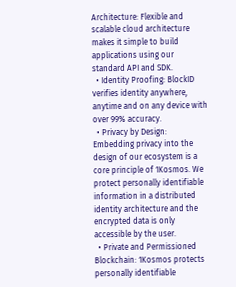Architecture: Flexible and scalable cloud architecture makes it simple to build applications using our standard API and SDK.
  • Identity Proofing: BlockID verifies identity anywhere, anytime and on any device with over 99% accuracy.
  • Privacy by Design: Embedding privacy into the design of our ecosystem is a core principle of 1Kosmos. We protect personally identifiable information in a distributed identity architecture and the encrypted data is only accessible by the user.
  • Private and Permissioned Blockchain: 1Kosmos protects personally identifiable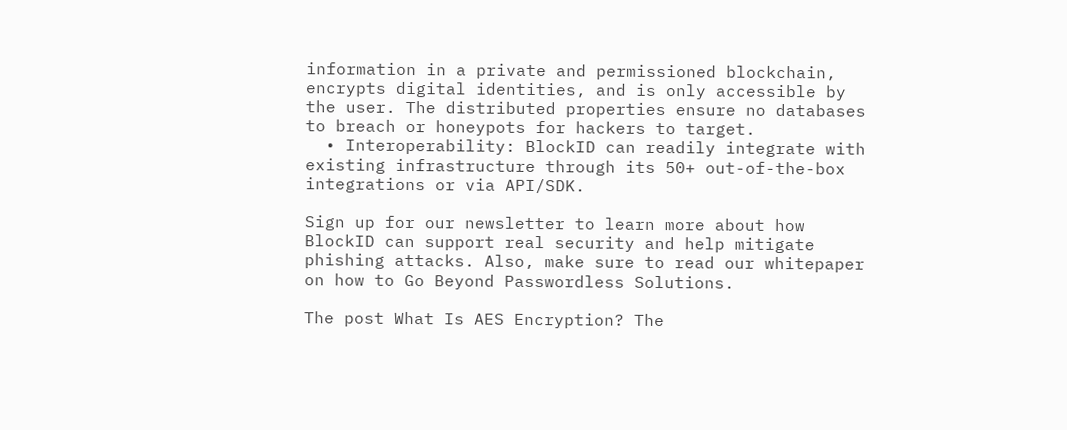information in a private and permissioned blockchain, encrypts digital identities, and is only accessible by the user. The distributed properties ensure no databases to breach or honeypots for hackers to target.
  • Interoperability: BlockID can readily integrate with existing infrastructure through its 50+ out-of-the-box integrations or via API/SDK.

Sign up for our newsletter to learn more about how BlockID can support real security and help mitigate phishing attacks. Also, make sure to read our whitepaper on how to Go Beyond Passwordless Solutions.

The post What Is AES Encryption? The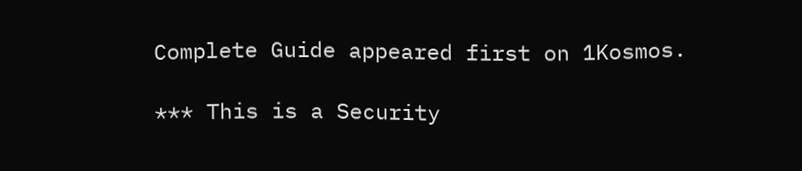Complete Guide appeared first on 1Kosmos.

*** This is a Security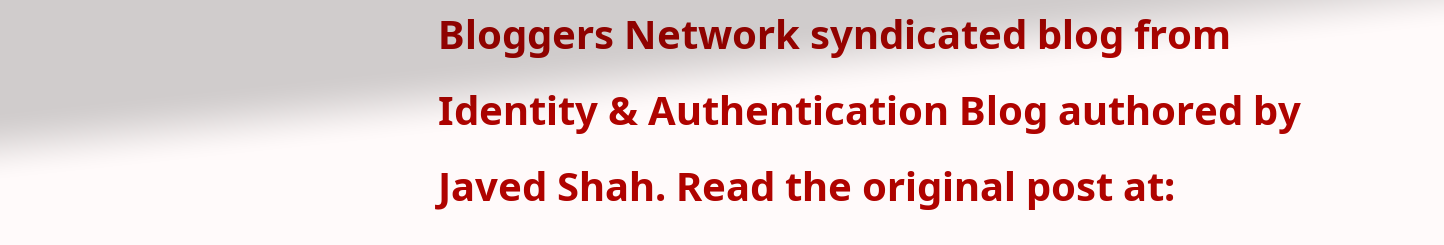Bloggers Network syndicated blog from Identity & Authentication Blog authored by Javed Shah. Read the original post at: